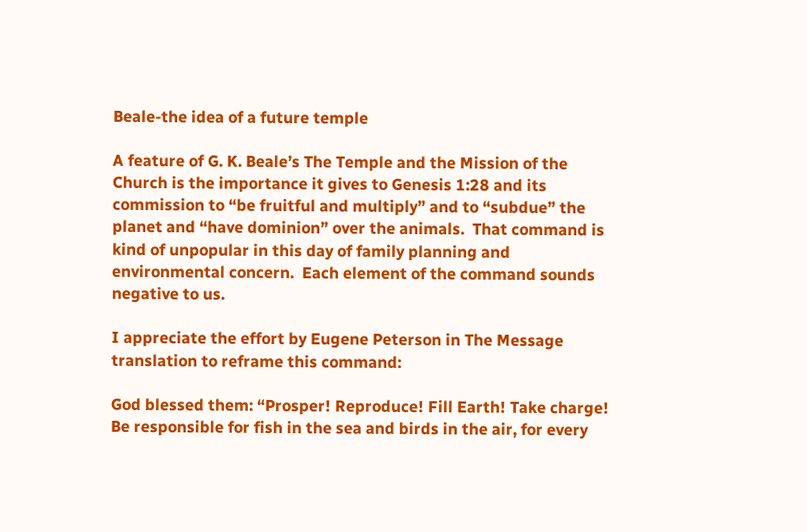Beale-the idea of a future temple

A feature of G. K. Beale’s The Temple and the Mission of the Church is the importance it gives to Genesis 1:28 and its commission to “be fruitful and multiply” and to “subdue” the planet and “have dominion” over the animals.  That command is kind of unpopular in this day of family planning and environmental concern.  Each element of the command sounds negative to us.

I appreciate the effort by Eugene Peterson in The Message translation to reframe this command:

God blessed them: “Prosper! Reproduce! Fill Earth! Take charge! Be responsible for fish in the sea and birds in the air, for every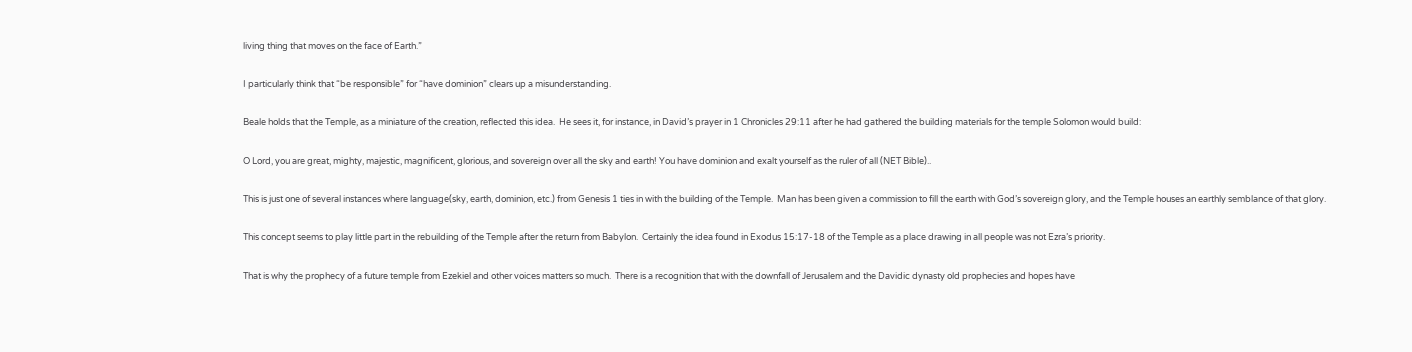living thing that moves on the face of Earth.”

I particularly think that “be responsible” for “have dominion” clears up a misunderstanding.

Beale holds that the Temple, as a miniature of the creation, reflected this idea.  He sees it, for instance, in David’s prayer in 1 Chronicles 29:11 after he had gathered the building materials for the temple Solomon would build:

O Lord, you are great, mighty, majestic, magnificent, glorious, and sovereign over all the sky and earth! You have dominion and exalt yourself as the ruler of all (NET Bible)..

This is just one of several instances where language(sky, earth, dominion, etc.) from Genesis 1 ties in with the building of the Temple.  Man has been given a commission to fill the earth with God’s sovereign glory, and the Temple houses an earthly semblance of that glory.

This concept seems to play little part in the rebuilding of the Temple after the return from Babylon.  Certainly the idea found in Exodus 15:17-18 of the Temple as a place drawing in all people was not Ezra’s priority.

That is why the prophecy of a future temple from Ezekiel and other voices matters so much.  There is a recognition that with the downfall of Jerusalem and the Davidic dynasty old prophecies and hopes have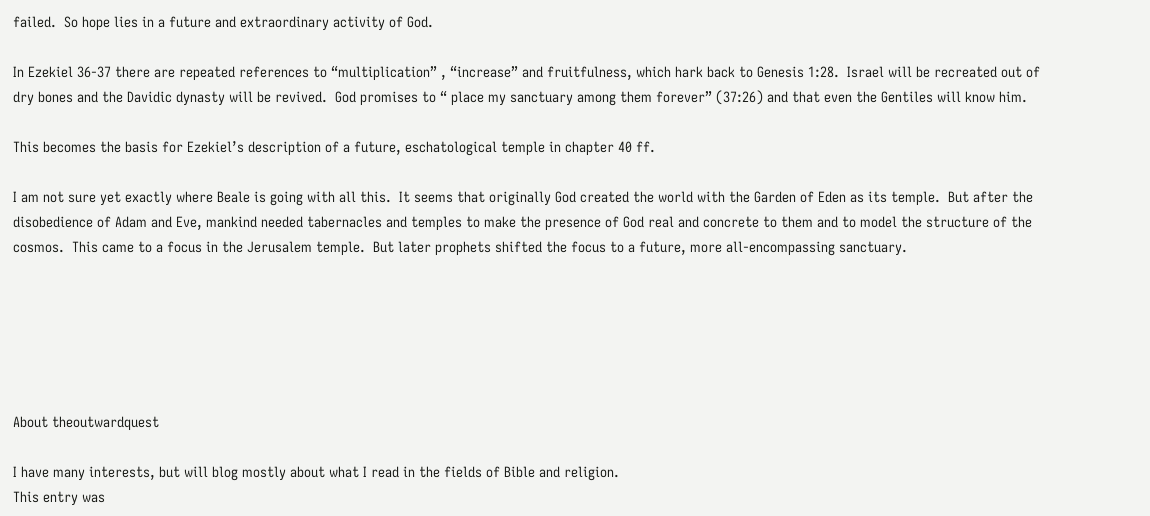failed.  So hope lies in a future and extraordinary activity of God.

In Ezekiel 36-37 there are repeated references to “multiplication” , “increase” and fruitfulness, which hark back to Genesis 1:28.  Israel will be recreated out of dry bones and the Davidic dynasty will be revived.  God promises to “ place my sanctuary among them forever” (37:26) and that even the Gentiles will know him.

This becomes the basis for Ezekiel’s description of a future, eschatological temple in chapter 40 ff.

I am not sure yet exactly where Beale is going with all this.  It seems that originally God created the world with the Garden of Eden as its temple.  But after the disobedience of Adam and Eve, mankind needed tabernacles and temples to make the presence of God real and concrete to them and to model the structure of the cosmos.  This came to a focus in the Jerusalem temple.  But later prophets shifted the focus to a future, more all-encompassing sanctuary.






About theoutwardquest

I have many interests, but will blog mostly about what I read in the fields of Bible and religion.
This entry was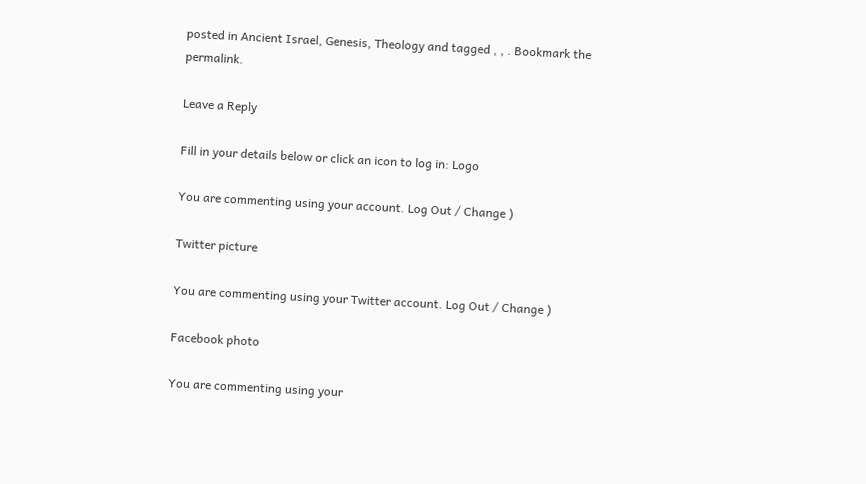posted in Ancient Israel, Genesis, Theology and tagged , , . Bookmark the permalink.

Leave a Reply

Fill in your details below or click an icon to log in: Logo

You are commenting using your account. Log Out / Change )

Twitter picture

You are commenting using your Twitter account. Log Out / Change )

Facebook photo

You are commenting using your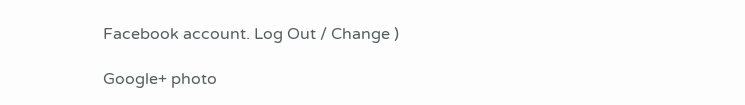Facebook account. Log Out / Change )

Google+ photo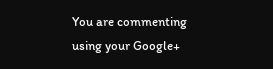You are commenting using your Google+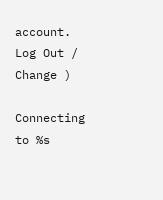account. Log Out / Change )

Connecting to %s